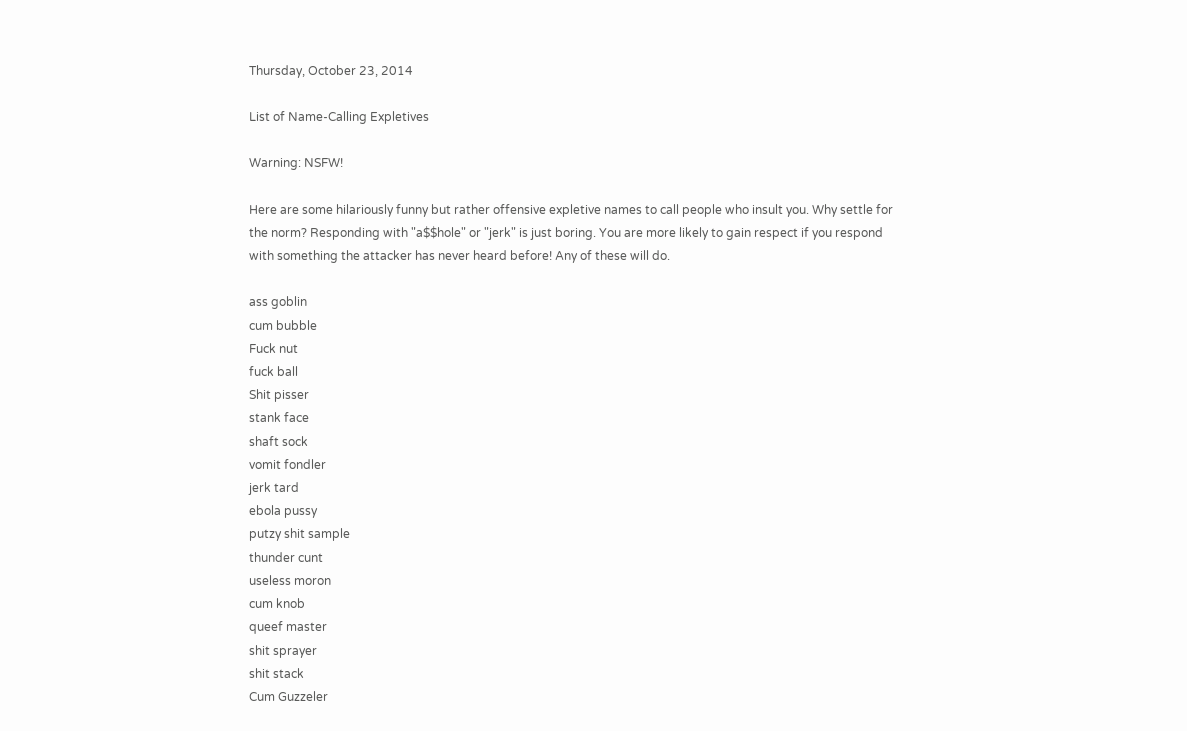Thursday, October 23, 2014

List of Name-Calling Expletives

Warning: NSFW!

Here are some hilariously funny but rather offensive expletive names to call people who insult you. Why settle for the norm? Responding with "a$$hole" or "jerk" is just boring. You are more likely to gain respect if you respond with something the attacker has never heard before! Any of these will do.

ass goblin
cum bubble
Fuck nut
fuck ball
Shit pisser
stank face
shaft sock
vomit fondler
jerk tard
ebola pussy
putzy shit sample
thunder cunt
useless moron
cum knob
queef master
shit sprayer
shit stack
Cum Guzzeler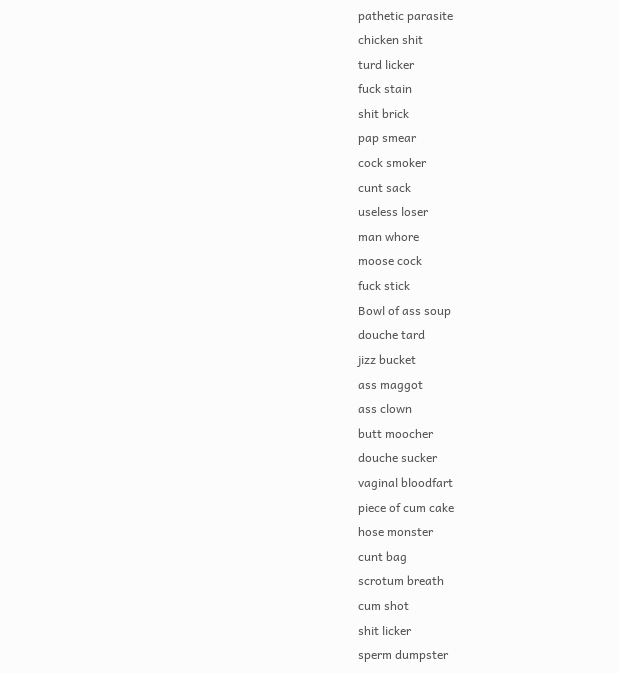pathetic parasite
chicken shit
turd licker
fuck stain
shit brick
pap smear
cock smoker
cunt sack
useless loser
man whore
moose cock
fuck stick
Bowl of ass soup
douche tard
jizz bucket
ass maggot
ass clown
butt moocher
douche sucker
vaginal bloodfart
piece of cum cake
hose monster
cunt bag
scrotum breath
cum shot
shit licker
sperm dumpster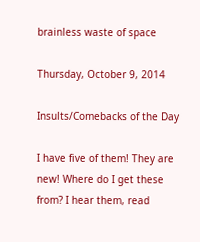brainless waste of space

Thursday, October 9, 2014

Insults/Comebacks of the Day

I have five of them! They are new! Where do I get these from? I hear them, read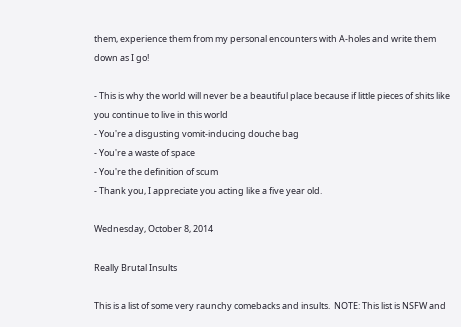them, experience them from my personal encounters with A-holes and write them down as I go!

- This is why the world will never be a beautiful place because if little pieces of shits like you continue to live in this world
- You're a disgusting vomit-inducing douche bag
- You're a waste of space
- You're the definition of scum
- Thank you, I appreciate you acting like a five year old.

Wednesday, October 8, 2014

Really Brutal Insults

This is a list of some very raunchy comebacks and insults.  NOTE: This list is NSFW and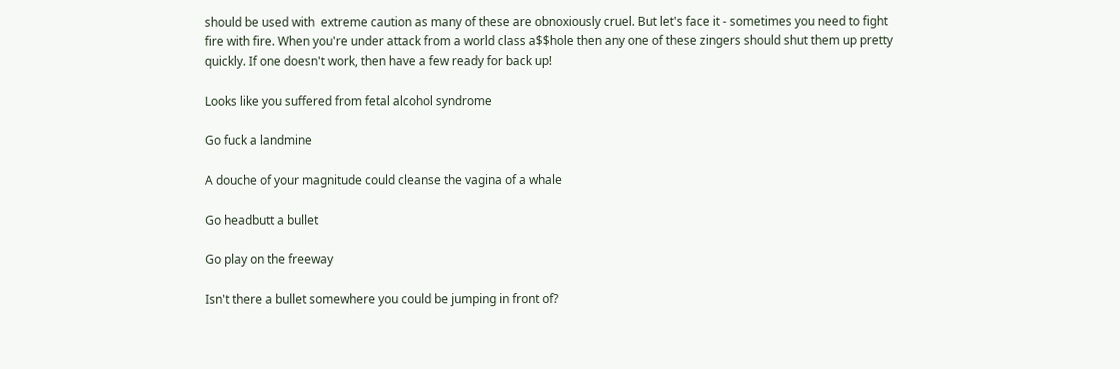should be used with  extreme caution as many of these are obnoxiously cruel. But let's face it - sometimes you need to fight fire with fire. When you're under attack from a world class a$$hole then any one of these zingers should shut them up pretty quickly. If one doesn't work, then have a few ready for back up!

Looks like you suffered from fetal alcohol syndrome

Go fuck a landmine

A douche of your magnitude could cleanse the vagina of a whale

Go headbutt a bullet

Go play on the freeway

Isn't there a bullet somewhere you could be jumping in front of?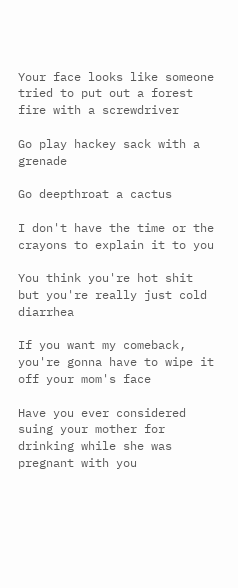Your face looks like someone tried to put out a forest fire with a screwdriver

Go play hackey sack with a grenade

Go deepthroat a cactus

I don't have the time or the crayons to explain it to you

You think you're hot shit but you're really just cold diarrhea

If you want my comeback, you're gonna have to wipe it off your mom's face

Have you ever considered suing your mother for drinking while she was pregnant with you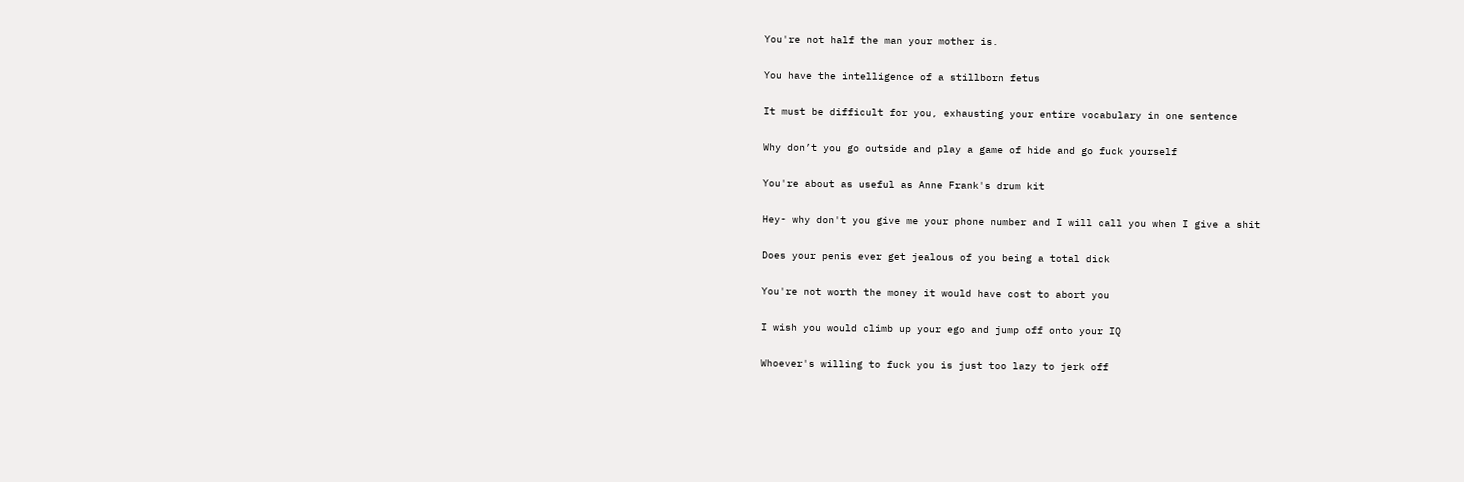You're not half the man your mother is.

You have the intelligence of a stillborn fetus

It must be difficult for you, exhausting your entire vocabulary in one sentence

Why don’t you go outside and play a game of hide and go fuck yourself

You're about as useful as Anne Frank's drum kit

Hey- why don't you give me your phone number and I will call you when I give a shit

Does your penis ever get jealous of you being a total dick

You're not worth the money it would have cost to abort you

I wish you would climb up your ego and jump off onto your IQ

Whoever's willing to fuck you is just too lazy to jerk off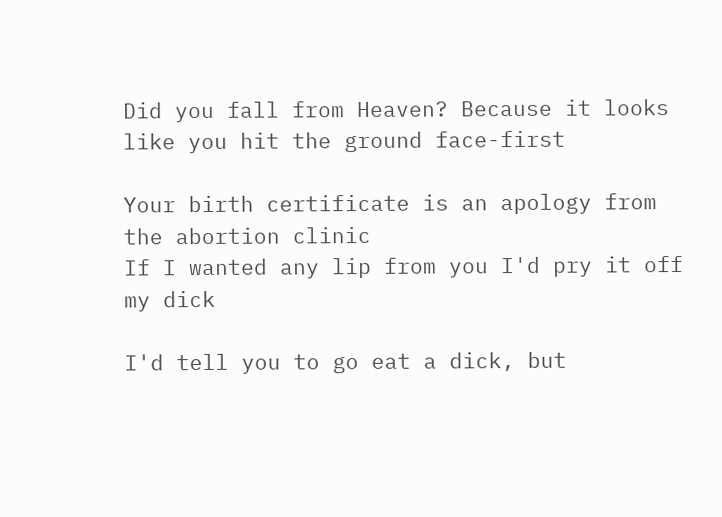Did you fall from Heaven? Because it looks like you hit the ground face-first

Your birth certificate is an apology from the abortion clinic
If I wanted any lip from you I'd pry it off my dick

I'd tell you to go eat a dick, but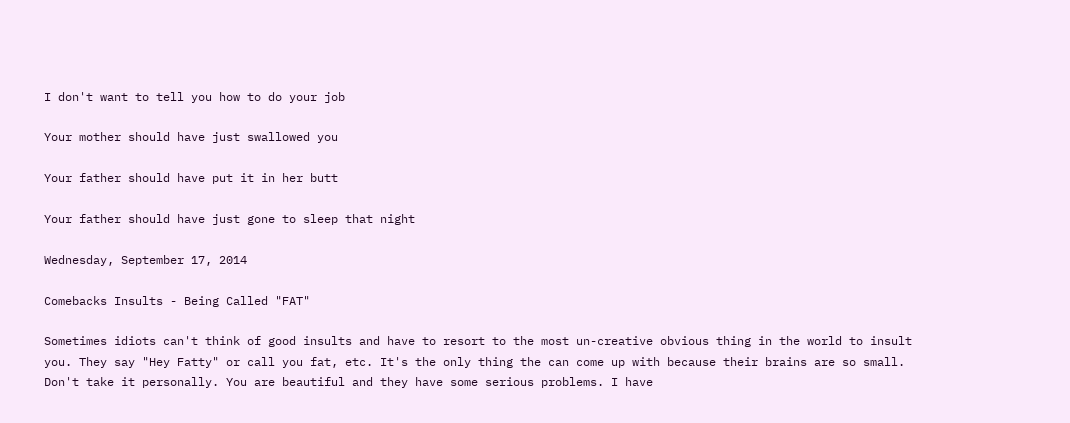I don't want to tell you how to do your job

Your mother should have just swallowed you

Your father should have put it in her butt

Your father should have just gone to sleep that night

Wednesday, September 17, 2014

Comebacks Insults - Being Called "FAT"

Sometimes idiots can't think of good insults and have to resort to the most un-creative obvious thing in the world to insult you. They say "Hey Fatty" or call you fat, etc. It's the only thing the can come up with because their brains are so small. Don't take it personally. You are beautiful and they have some serious problems. I have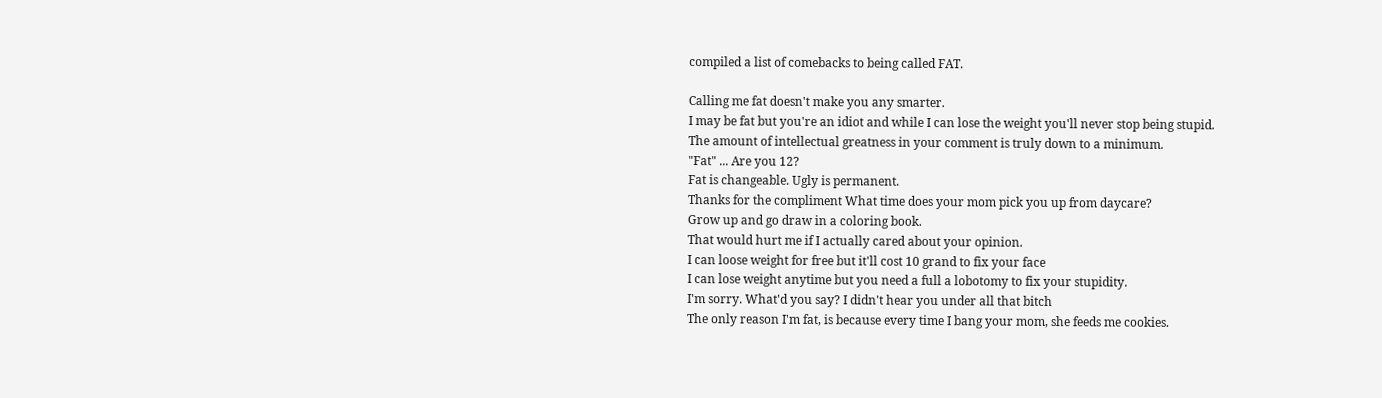compiled a list of comebacks to being called FAT.

Calling me fat doesn't make you any smarter.
I may be fat but you're an idiot and while I can lose the weight you'll never stop being stupid.
The amount of intellectual greatness in your comment is truly down to a minimum.
"Fat" ... Are you 12?
Fat is changeable. Ugly is permanent.
Thanks for the compliment What time does your mom pick you up from daycare?
Grow up and go draw in a coloring book.
That would hurt me if I actually cared about your opinion.
I can loose weight for free but it'll cost 10 grand to fix your face
I can lose weight anytime but you need a full a lobotomy to fix your stupidity.
I'm sorry. What'd you say? I didn't hear you under all that bitch
The only reason I'm fat, is because every time I bang your mom, she feeds me cookies.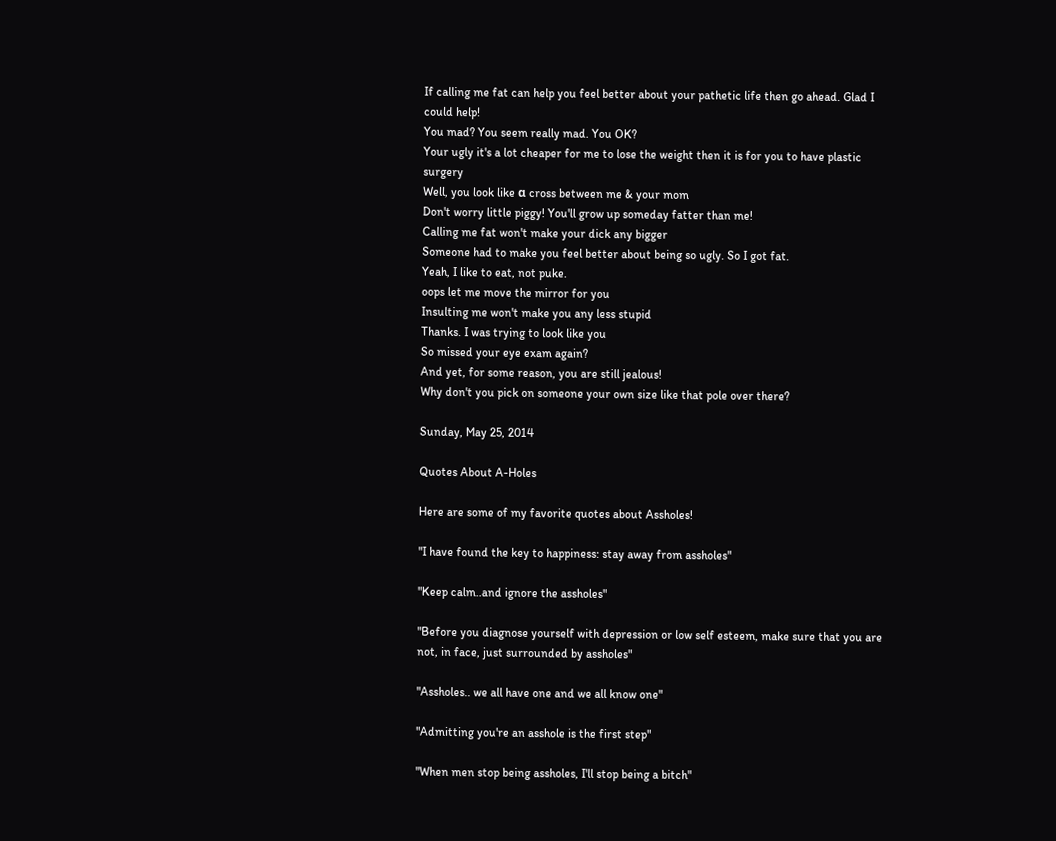If calling me fat can help you feel better about your pathetic life then go ahead. Glad I could help!
You mad? You seem really mad. You OK?
Your ugly it's a lot cheaper for me to lose the weight then it is for you to have plastic surgery
Well, you look like α cross between me & your mom
Don't worry little piggy! You'll grow up someday fatter than me!
Calling me fat won't make your dick any bigger
Someone had to make you feel better about being so ugly. So I got fat.
Yeah, I like to eat, not puke.
oops let me move the mirror for you
Insulting me won't make you any less stupid
Thanks. I was trying to look like you
So missed your eye exam again?
And yet, for some reason, you are still jealous!
Why don't you pick on someone your own size like that pole over there?

Sunday, May 25, 2014

Quotes About A-Holes

Here are some of my favorite quotes about Assholes!

"I have found the key to happiness: stay away from assholes"

"Keep calm..and ignore the assholes"

"Before you diagnose yourself with depression or low self esteem, make sure that you are not, in face, just surrounded by assholes"

"Assholes.. we all have one and we all know one"

"Admitting you're an asshole is the first step"

"When men stop being assholes, I'll stop being a bitch"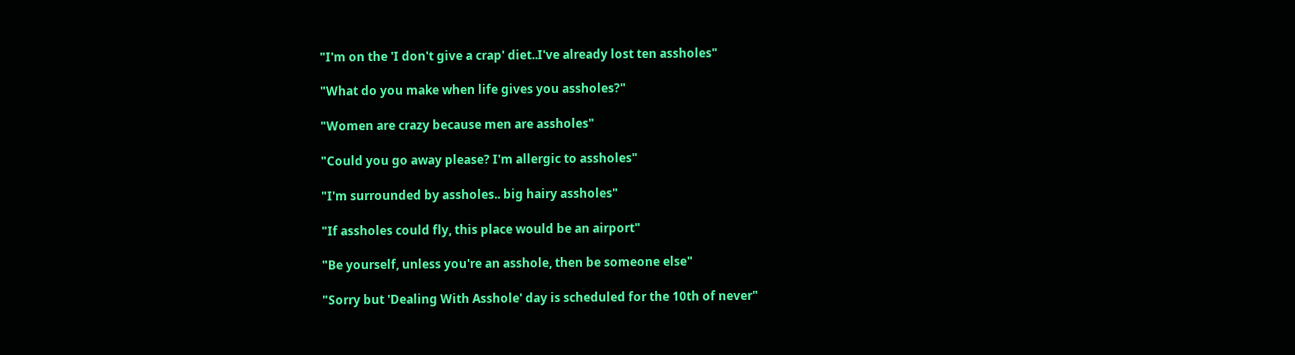"I'm on the 'I don't give a crap' diet..I've already lost ten assholes"

"What do you make when life gives you assholes?"

"Women are crazy because men are assholes"

"Could you go away please? I'm allergic to assholes"

"I'm surrounded by assholes.. big hairy assholes"

"If assholes could fly, this place would be an airport"

"Be yourself, unless you're an asshole, then be someone else"

"Sorry but 'Dealing With Asshole' day is scheduled for the 10th of never"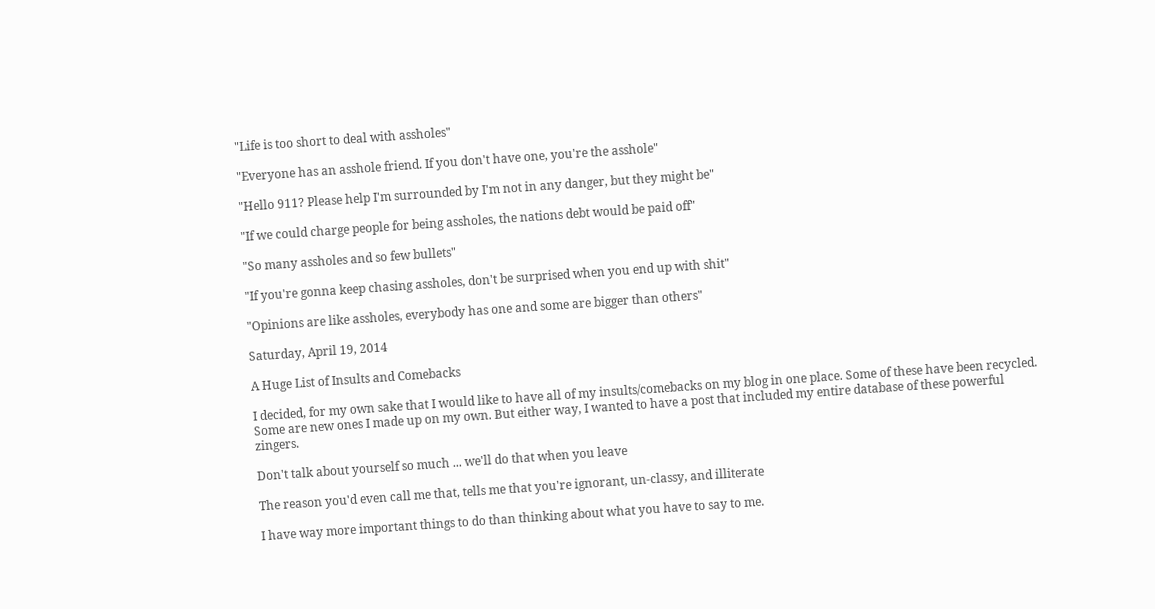"Life is too short to deal with assholes"

"Everyone has an asshole friend. If you don't have one, you're the asshole"

"Hello 911? Please help I'm surrounded by I'm not in any danger, but they might be"

"If we could charge people for being assholes, the nations debt would be paid off"

"So many assholes and so few bullets"

"If you're gonna keep chasing assholes, don't be surprised when you end up with shit"

"Opinions are like assholes, everybody has one and some are bigger than others"

Saturday, April 19, 2014

A Huge List of Insults and Comebacks

I decided, for my own sake that I would like to have all of my insults/comebacks on my blog in one place. Some of these have been recycled. Some are new ones I made up on my own. But either way, I wanted to have a post that included my entire database of these powerful zingers.

Don't talk about yourself so much ... we'll do that when you leave

The reason you'd even call me that, tells me that you're ignorant, un-classy, and illiterate

I have way more important things to do than thinking about what you have to say to me.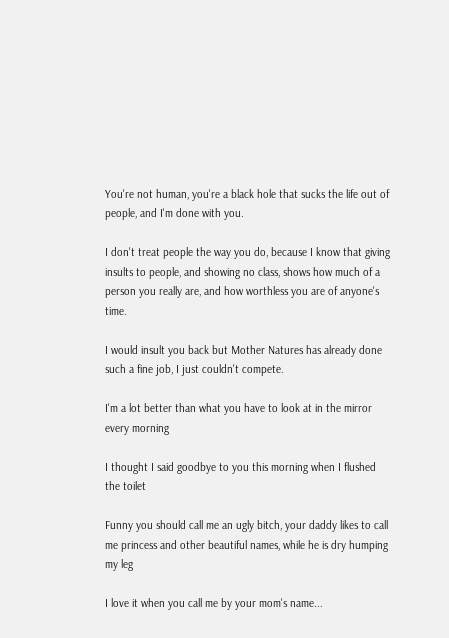You're not human, you're a black hole that sucks the life out of people, and I'm done with you.

I don't treat people the way you do, because I know that giving insults to people, and showing no class, shows how much of a person you really are, and how worthless you are of anyone's time.

I would insult you back but Mother Natures has already done such a fine job, I just couldn't compete.

I'm a lot better than what you have to look at in the mirror every morning

I thought I said goodbye to you this morning when I flushed the toilet

Funny you should call me an ugly bitch, your daddy likes to call me princess and other beautiful names, while he is dry humping my leg

I love it when you call me by your mom's name...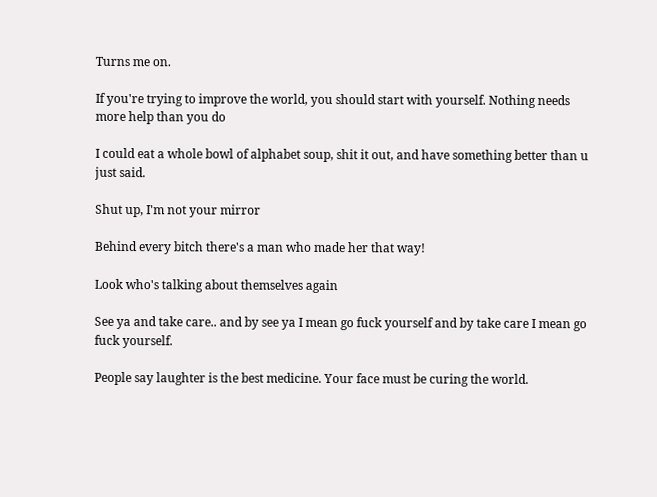Turns me on.

If you're trying to improve the world, you should start with yourself. Nothing needs more help than you do

I could eat a whole bowl of alphabet soup, shit it out, and have something better than u just said.

Shut up, I'm not your mirror

Behind every bitch there's a man who made her that way!

Look who's talking about themselves again

See ya and take care.. and by see ya I mean go fuck yourself and by take care I mean go fuck yourself.

People say laughter is the best medicine. Your face must be curing the world.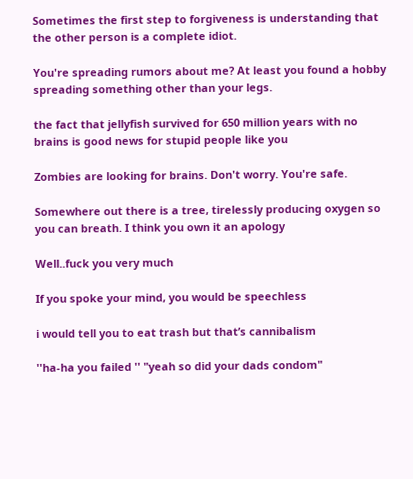Sometimes the first step to forgiveness is understanding that the other person is a complete idiot.

You're spreading rumors about me? At least you found a hobby spreading something other than your legs.

the fact that jellyfish survived for 650 million years with no brains is good news for stupid people like you

Zombies are looking for brains. Don't worry. You're safe.

Somewhere out there is a tree, tirelessly producing oxygen so you can breath. I think you own it an apology

Well..fuck you very much

If you spoke your mind, you would be speechless

i would tell you to eat trash but that’s cannibalism

''ha-ha you failed '' "yeah so did your dads condom"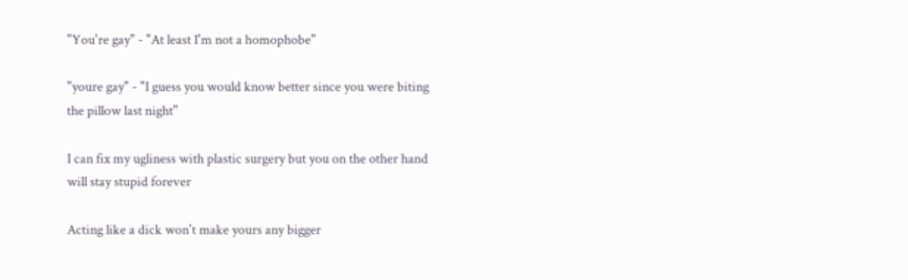"You're gay" - "At least I'm not a homophobe"

"youre gay" - "I guess you would know better since you were biting the pillow last night"

I can fix my ugliness with plastic surgery but you on the other hand will stay stupid forever

Acting like a dick won't make yours any bigger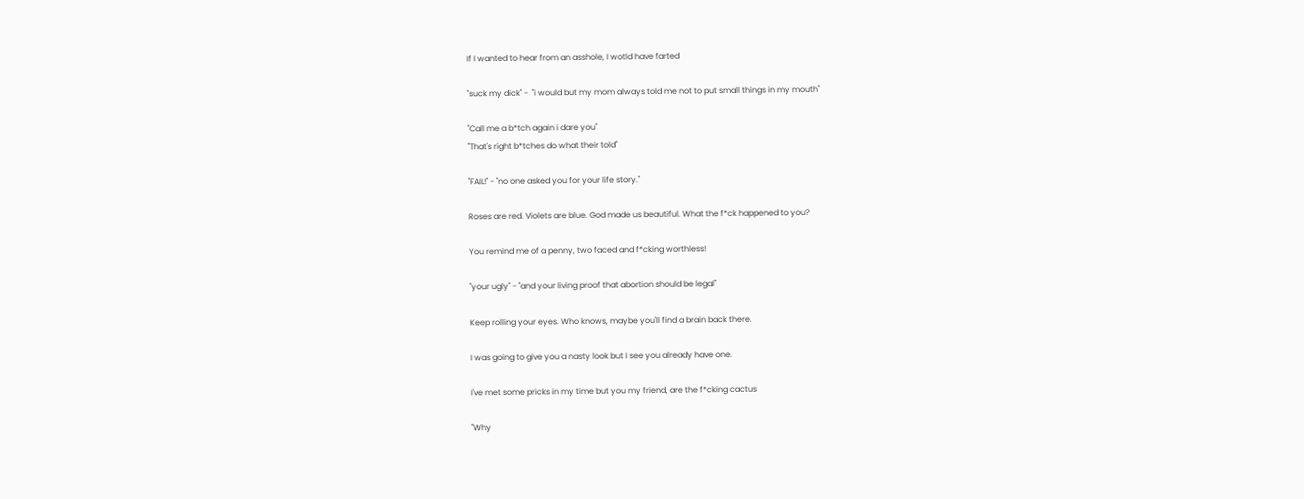If I wanted to hear from an asshole, I wotld have farted

"suck my dick" -  "i would but my mom always told me not to put small things in my mouth"

"Call me a b*tch again i dare you"
"That's right b*tches do what their told"

"FAIL!" - "no one asked you for your life story."

Roses are red. Violets are blue. God made us beautiful. What the f*ck happened to you?

You remind me of a penny, two faced and f*cking worthless!

"your ugly" - "and your living proof that abortion should be legal"

Keep rolling your eyes. Who knows, maybe you'll find a brain back there.

I was going to give you a nasty look but I see you already have one.

I've met some pricks in my time but you my friend, are the f*cking cactus

"Why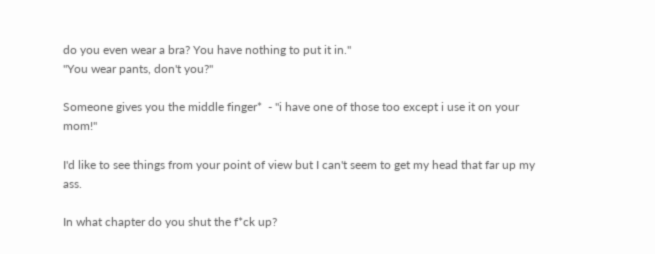do you even wear a bra? You have nothing to put it in."
"You wear pants, don't you?"

Someone gives you the middle finger*  - "i have one of those too except i use it on your mom!"

I'd like to see things from your point of view but I can't seem to get my head that far up my ass.

In what chapter do you shut the f*ck up?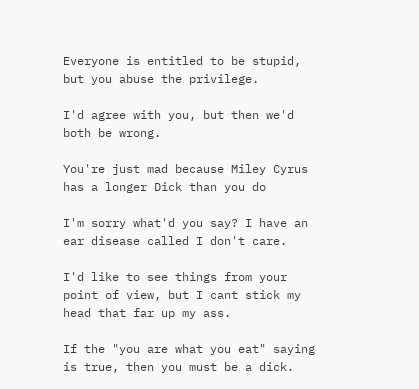Everyone is entitled to be stupid, but you abuse the privilege.

I'd agree with you, but then we'd both be wrong.

You're just mad because Miley Cyrus has a longer Dick than you do

I'm sorry what'd you say? I have an ear disease called I don't care.

I'd like to see things from your point of view, but I cant stick my head that far up my ass.

If the "you are what you eat" saying is true, then you must be a dick.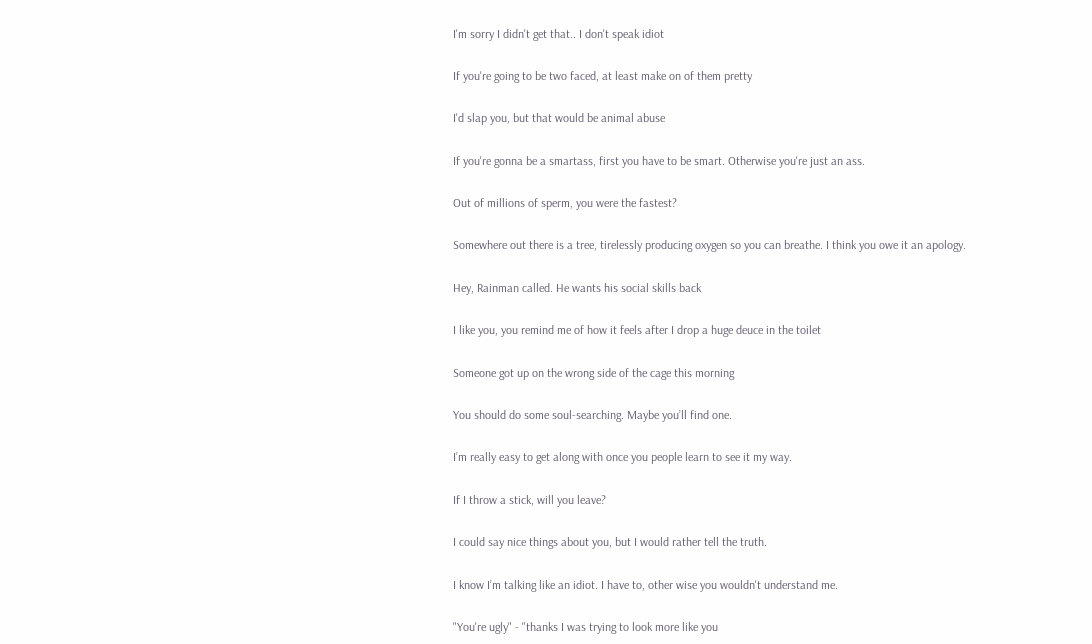I'm sorry I didn't get that.. I don't speak idiot

If you're going to be two faced, at least make on of them pretty

I'd slap you, but that would be animal abuse

If you're gonna be a smartass, first you have to be smart. Otherwise you're just an ass.

Out of millions of sperm, you were the fastest?

Somewhere out there is a tree, tirelessly producing oxygen so you can breathe. I think you owe it an apology.

Hey, Rainman called. He wants his social skills back

I like you, you remind me of how it feels after I drop a huge deuce in the toilet

Someone got up on the wrong side of the cage this morning

You should do some soul-searching. Maybe you’ll find one.

I’m really easy to get along with once you people learn to see it my way.

If I throw a stick, will you leave?

I could say nice things about you, but I would rather tell the truth.

I know I’m talking like an idiot. I have to, other wise you wouldn't understand me.

"You're ugly" - "thanks I was trying to look more like you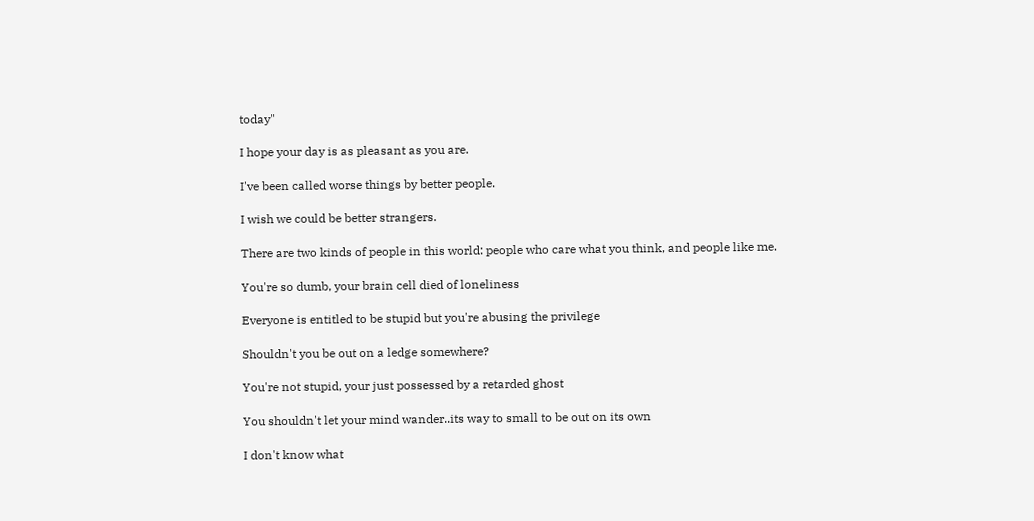today"

I hope your day is as pleasant as you are.

I've been called worse things by better people.

I wish we could be better strangers.

There are two kinds of people in this world: people who care what you think, and people like me.

You're so dumb, your brain cell died of loneliness

Everyone is entitled to be stupid but you're abusing the privilege

Shouldn't you be out on a ledge somewhere?

You're not stupid, your just possessed by a retarded ghost

You shouldn't let your mind wander..its way to small to be out on its own

I don't know what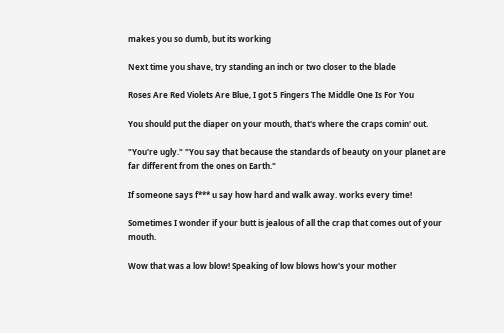makes you so dumb, but its working

Next time you shave, try standing an inch or two closer to the blade

Roses Are Red Violets Are Blue, I got 5 Fingers The Middle One Is For You

You should put the diaper on your mouth, that's where the craps comin' out.

"You're ugly." "You say that because the standards of beauty on your planet are far different from the ones on Earth."

If someone says f*** u say how hard and walk away. works every time!

Sometimes I wonder if your butt is jealous of all the crap that comes out of your mouth.

Wow that was a low blow! Speaking of low blows how's your mother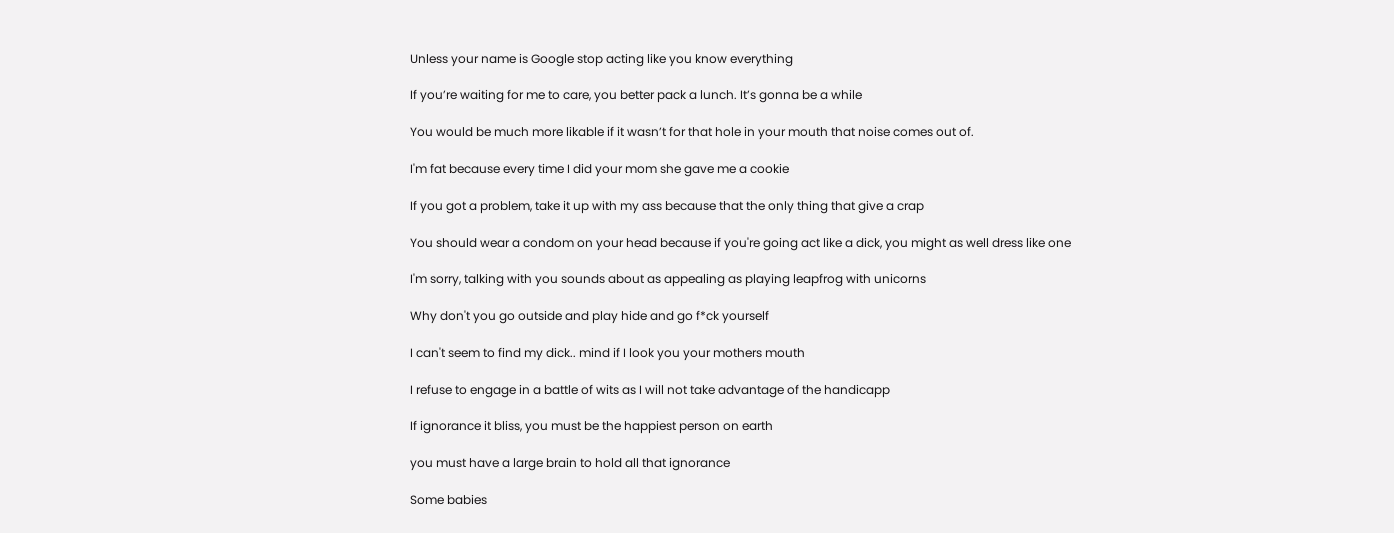Unless your name is Google stop acting like you know everything

If you’re waiting for me to care, you better pack a lunch. It’s gonna be a while

You would be much more likable if it wasn’t for that hole in your mouth that noise comes out of.

I'm fat because every time I did your mom she gave me a cookie

If you got a problem, take it up with my ass because that the only thing that give a crap

You should wear a condom on your head because if you're going act like a dick, you might as well dress like one

I'm sorry, talking with you sounds about as appealing as playing leapfrog with unicorns

Why don't you go outside and play hide and go f*ck yourself

I can't seem to find my dick.. mind if I look you your mothers mouth

I refuse to engage in a battle of wits as I will not take advantage of the handicapp

If ignorance it bliss, you must be the happiest person on earth

you must have a large brain to hold all that ignorance

Some babies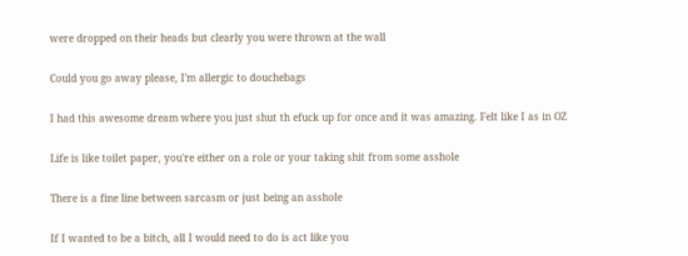were dropped on their heads but clearly you were thrown at the wall

Could you go away please, I'm allergic to douchebags

I had this awesome dream where you just shut th efuck up for once and it was amazing. Felt like I as in OZ

Life is like toilet paper, you're either on a role or your taking shit from some asshole

There is a fine line between sarcasm or just being an asshole

If I wanted to be a bitch, all I would need to do is act like you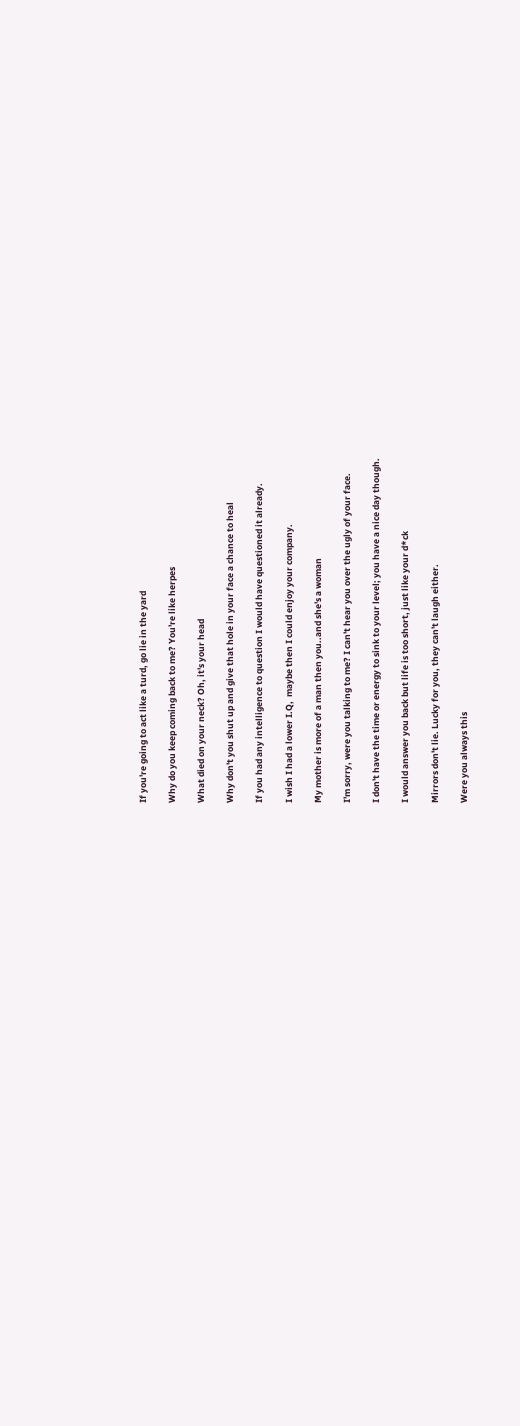If you're going to act like a turd, go lie in the yard

Why do you keep coming back to me? You're like herpes

What died on your neck? Oh, it's your head

Why don't you shut up and give that hole in your face a chance to heal

If you had any intelligence to question I would have questioned it already.

I wish I had a lower I.Q,  maybe then I could enjoy your company.

My mother is more of a man then you..and she's a woman

I'm sorry, were you talking to me? I can't hear you over the ugly of your face.

I don't have the time or energy to sink to your level; you have a nice day though.

I would answer you back but life is too short, just like your d*ck

Mirrors don't lie. Lucky for you, they can't laugh either.

Were you always this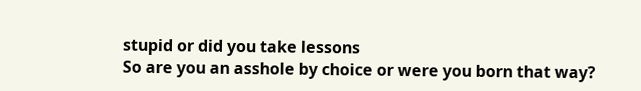stupid or did you take lessons
So are you an asshole by choice or were you born that way?